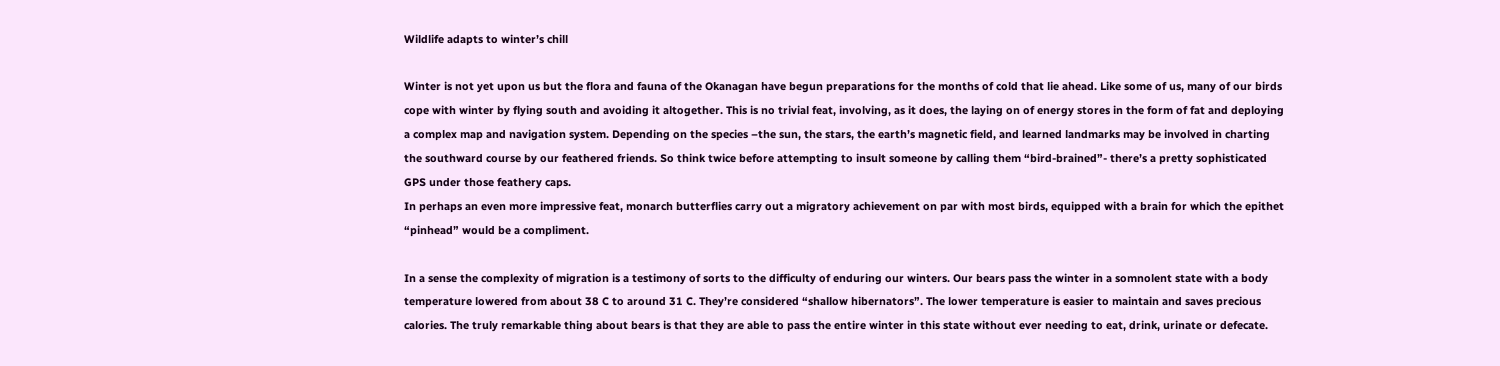Wildlife adapts to winter’s chill

Winter is not yet upon us but the flora and fauna of the Okanagan have begun preparations for the months of cold that lie ahead. Like some of us, many of our birds
cope with winter by flying south and avoiding it altogether. This is no trivial feat, involving, as it does, the laying on of energy stores in the form of fat and deploying a complex map and navigation system. Depending on the species –the sun, the stars, the earth’s magnetic field, and learned landmarks may be involved in charting the southward course by our feathered friends. So think twice before attempting to insult someone by calling them “bird-brained”- there’s a pretty sophisticated GPS under those feathery caps.
In perhaps an even more impressive feat, monarch butterflies carry out a migratory achievement on par with most birds, equipped with a brain for which the epithet “pinhead” would be a compliment.

In a sense the complexity of migration is a testimony of sorts to the difficulty of enduring our winters. Our bears pass the winter in a somnolent state with a body temperature lowered from about 38 C to around 31 C. They’re considered “shallow hibernators”. The lower temperature is easier to maintain and saves precious calories. The truly remarkable thing about bears is that they are able to pass the entire winter in this state without ever needing to eat, drink, urinate or defecate.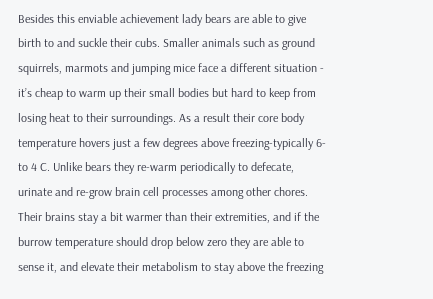Besides this enviable achievement lady bears are able to give birth to and suckle their cubs. Smaller animals such as ground squirrels, marmots and jumping mice face a different situation - it’s cheap to warm up their small bodies but hard to keep from losing heat to their surroundings. As a result their core body temperature hovers just a few degrees above freezing-typically 6-to 4 C. Unlike bears they re-warm periodically to defecate, urinate and re-grow brain cell processes among other chores. Their brains stay a bit warmer than their extremities, and if the burrow temperature should drop below zero they are able to sense it, and elevate their metabolism to stay above the freezing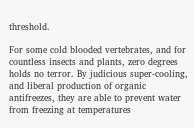threshold.

For some cold blooded vertebrates, and for countless insects and plants, zero degrees holds no terror. By judicious super-cooling, and liberal production of organic antifreezes, they are able to prevent water from freezing at temperatures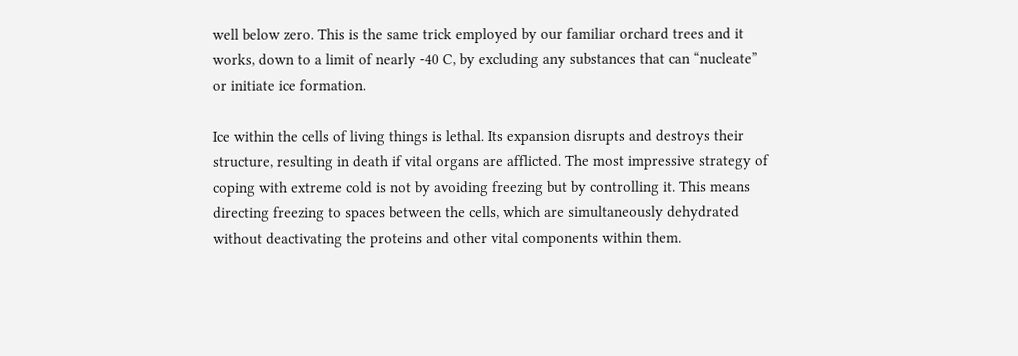well below zero. This is the same trick employed by our familiar orchard trees and it works, down to a limit of nearly -40 C, by excluding any substances that can “nucleate” or initiate ice formation.

Ice within the cells of living things is lethal. Its expansion disrupts and destroys their structure, resulting in death if vital organs are afflicted. The most impressive strategy of coping with extreme cold is not by avoiding freezing but by controlling it. This means directing freezing to spaces between the cells, which are simultaneously dehydrated without deactivating the proteins and other vital components within them.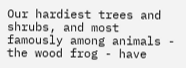Our hardiest trees and shrubs, and most famously among animals - the wood frog - have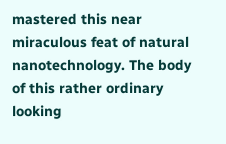mastered this near miraculous feat of natural nanotechnology. The body of this rather ordinary looking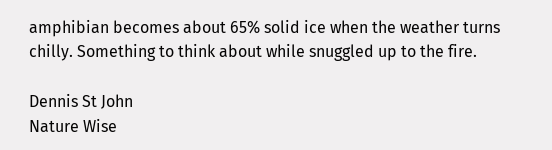amphibian becomes about 65% solid ice when the weather turns chilly. Something to think about while snuggled up to the fire.

Dennis St John
Nature Wise